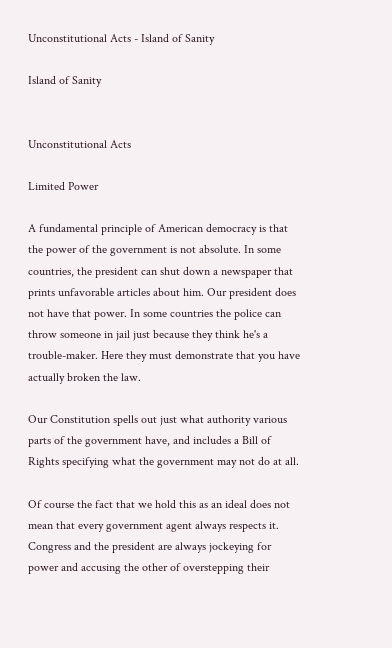Unconstitutional Acts - Island of Sanity

Island of Sanity


Unconstitutional Acts

Limited Power

A fundamental principle of American democracy is that the power of the government is not absolute. In some countries, the president can shut down a newspaper that prints unfavorable articles about him. Our president does not have that power. In some countries the police can throw someone in jail just because they think he's a trouble-maker. Here they must demonstrate that you have actually broken the law.

Our Constitution spells out just what authority various parts of the government have, and includes a Bill of Rights specifying what the government may not do at all.

Of course the fact that we hold this as an ideal does not mean that every government agent always respects it. Congress and the president are always jockeying for power and accusing the other of overstepping their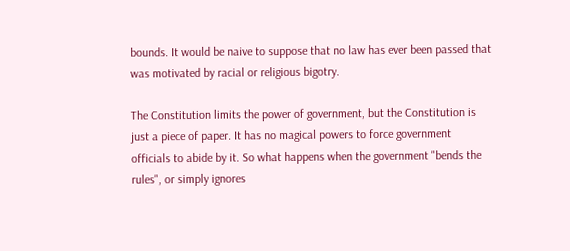bounds. It would be naive to suppose that no law has ever been passed that was motivated by racial or religious bigotry.

The Constitution limits the power of government, but the Constitution is just a piece of paper. It has no magical powers to force government officials to abide by it. So what happens when the government "bends the rules", or simply ignores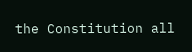the Constitution all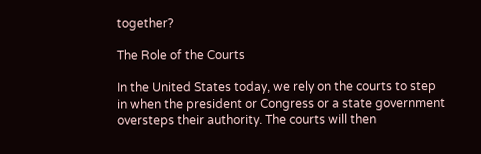together?

The Role of the Courts

In the United States today, we rely on the courts to step in when the president or Congress or a state government oversteps their authority. The courts will then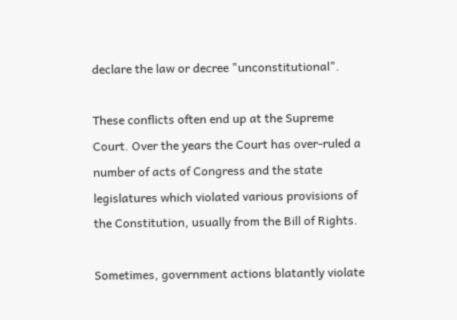declare the law or decree "unconstitutional".

These conflicts often end up at the Supreme Court. Over the years the Court has over-ruled a number of acts of Congress and the state legislatures which violated various provisions of the Constitution, usually from the Bill of Rights.

Sometimes, government actions blatantly violate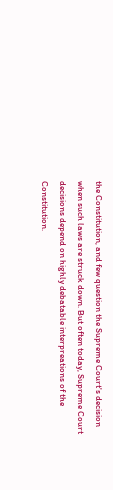the Constitution, and few question the Supreme Court's decision when such laws are struck down. But often today, Supreme Court decisions depend on highly debatable interpreations of the Constitution.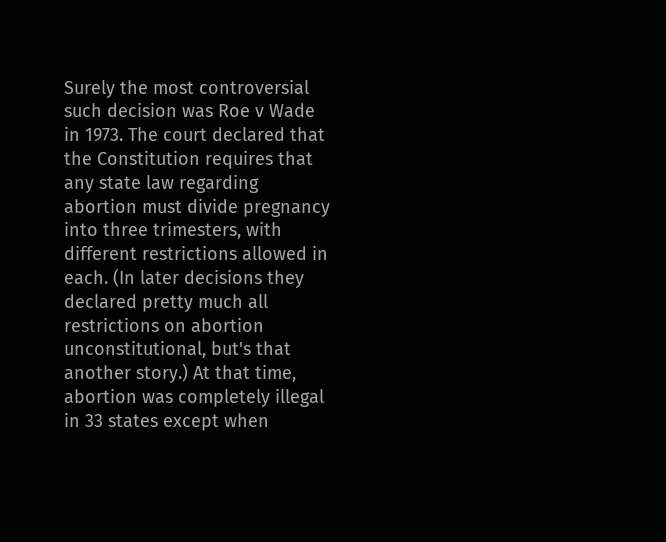Surely the most controversial such decision was Roe v Wade in 1973. The court declared that the Constitution requires that any state law regarding abortion must divide pregnancy into three trimesters, with different restrictions allowed in each. (In later decisions they declared pretty much all restrictions on abortion unconstitutional, but's that another story.) At that time, abortion was completely illegal in 33 states except when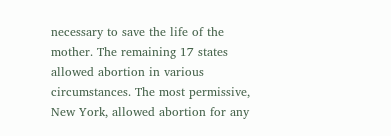necessary to save the life of the mother. The remaining 17 states allowed abortion in various circumstances. The most permissive, New York, allowed abortion for any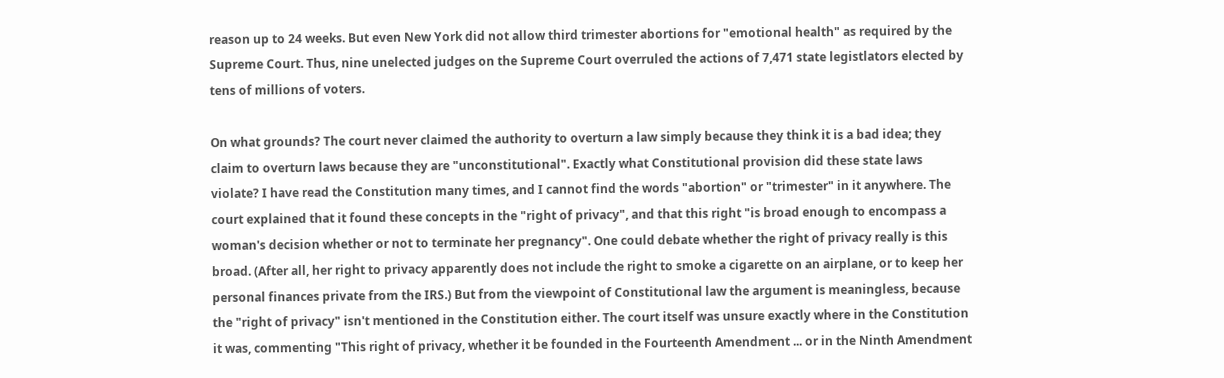reason up to 24 weeks. But even New York did not allow third trimester abortions for "emotional health" as required by the Supreme Court. Thus, nine unelected judges on the Supreme Court overruled the actions of 7,471 state legistlators elected by tens of millions of voters.

On what grounds? The court never claimed the authority to overturn a law simply because they think it is a bad idea; they claim to overturn laws because they are "unconstitutional". Exactly what Constitutional provision did these state laws violate? I have read the Constitution many times, and I cannot find the words "abortion" or "trimester" in it anywhere. The court explained that it found these concepts in the "right of privacy", and that this right "is broad enough to encompass a woman's decision whether or not to terminate her pregnancy". One could debate whether the right of privacy really is this broad. (After all, her right to privacy apparently does not include the right to smoke a cigarette on an airplane, or to keep her personal finances private from the IRS.) But from the viewpoint of Constitutional law the argument is meaningless, because the "right of privacy" isn't mentioned in the Constitution either. The court itself was unsure exactly where in the Constitution it was, commenting "This right of privacy, whether it be founded in the Fourteenth Amendment ... or in the Ninth Amendment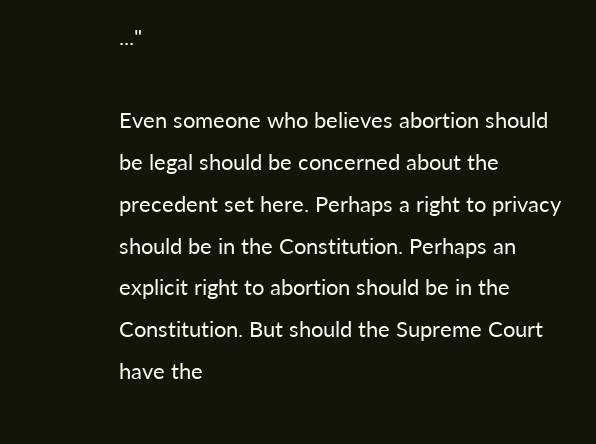..."

Even someone who believes abortion should be legal should be concerned about the precedent set here. Perhaps a right to privacy should be in the Constitution. Perhaps an explicit right to abortion should be in the Constitution. But should the Supreme Court have the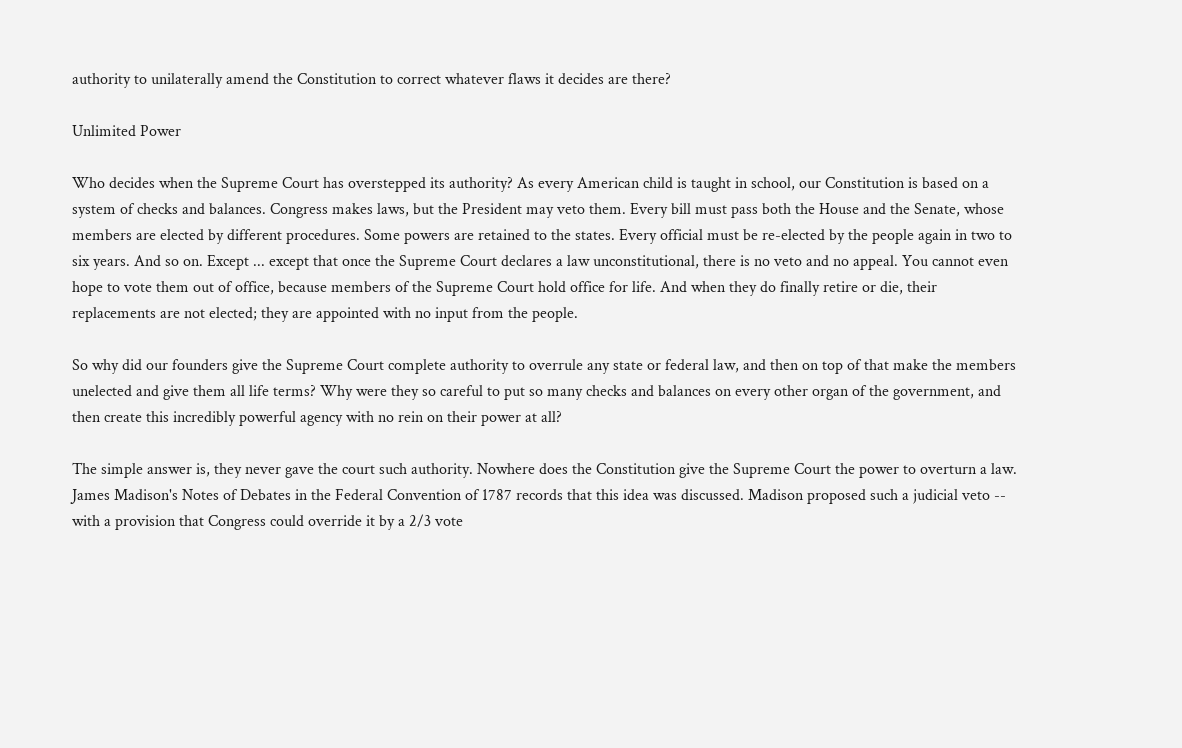authority to unilaterally amend the Constitution to correct whatever flaws it decides are there?

Unlimited Power

Who decides when the Supreme Court has overstepped its authority? As every American child is taught in school, our Constitution is based on a system of checks and balances. Congress makes laws, but the President may veto them. Every bill must pass both the House and the Senate, whose members are elected by different procedures. Some powers are retained to the states. Every official must be re-elected by the people again in two to six years. And so on. Except ... except that once the Supreme Court declares a law unconstitutional, there is no veto and no appeal. You cannot even hope to vote them out of office, because members of the Supreme Court hold office for life. And when they do finally retire or die, their replacements are not elected; they are appointed with no input from the people.

So why did our founders give the Supreme Court complete authority to overrule any state or federal law, and then on top of that make the members unelected and give them all life terms? Why were they so careful to put so many checks and balances on every other organ of the government, and then create this incredibly powerful agency with no rein on their power at all?

The simple answer is, they never gave the court such authority. Nowhere does the Constitution give the Supreme Court the power to overturn a law. James Madison's Notes of Debates in the Federal Convention of 1787 records that this idea was discussed. Madison proposed such a judicial veto -- with a provision that Congress could override it by a 2/3 vote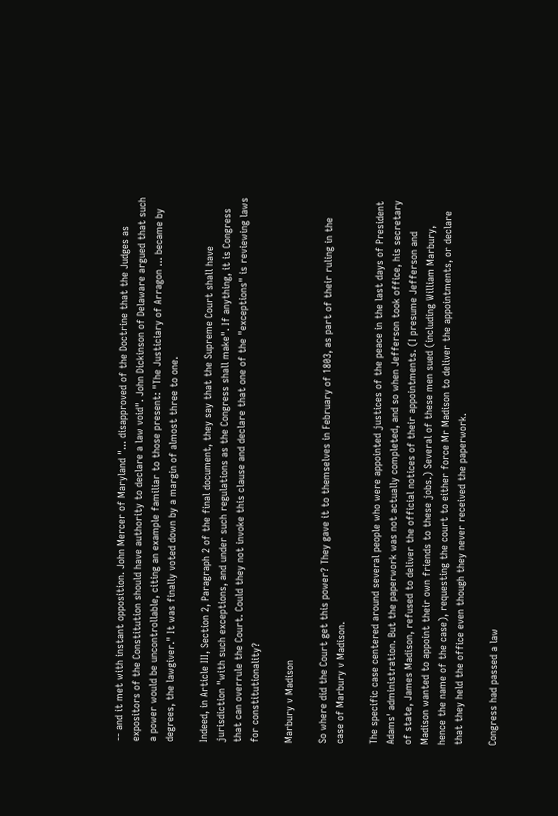-- and it met with instant opposition. John Mercer of Maryland "... disapproved of the Doctrine that the Judges as expositors of the Constitution should have authority to declare a law void". John Dickinson of Delaware argued that such a power would be uncontrollable, citing an example familiar to those present: "The Justiciary of Arragon ... became by degrees, the lawgiver." It was finally voted down by a margin of almost three to one.

Indeed, in Article III, Section 2, Paragraph 2 of the final document, they say that the Supreme Court shall have jurisdiction "with such exceptions, and under such regulations as the Congress shall make". If anything, it is Congress that can overrule the Court. Could they not invoke this clause and declare that one of the "exceptions" is reviewing laws for constitutionality?

Marbury v Madison

So where did the Court get this power? They gave it to themselves in February of 1803, as part of their ruling in the case of Marbury v Madison.

The specific case centered around several people who were appointed justices of the peace in the last days of President Adams' administration. But the paperwork was not actually completed, and so when Jefferson took office, his secretary of state, James Madison, refused to deliver the official notices of their appointments. (I presume Jefferson and Madison wanted to appoint their own friends to these jobs.) Several of these men sued (including William Marbury, hence the name of the case), requesting the court to either force Mr Madison to deliver the appointments, or declare that they held the office even though they never received the paperwork.

Congress had passed a law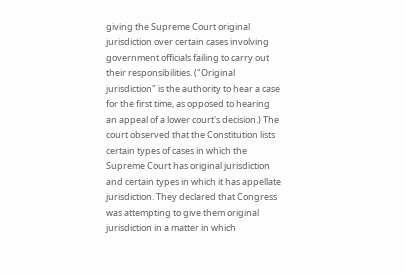giving the Supreme Court original jurisdiction over certain cases involving government officials failing to carry out their responsibilities. ("Original jurisdiction" is the authority to hear a case for the first time, as opposed to hearing an appeal of a lower court's decision.) The court observed that the Constitution lists certain types of cases in which the Supreme Court has original jurisdiction and certain types in which it has appellate jurisdiction. They declared that Congress was attempting to give them original jurisdiction in a matter in which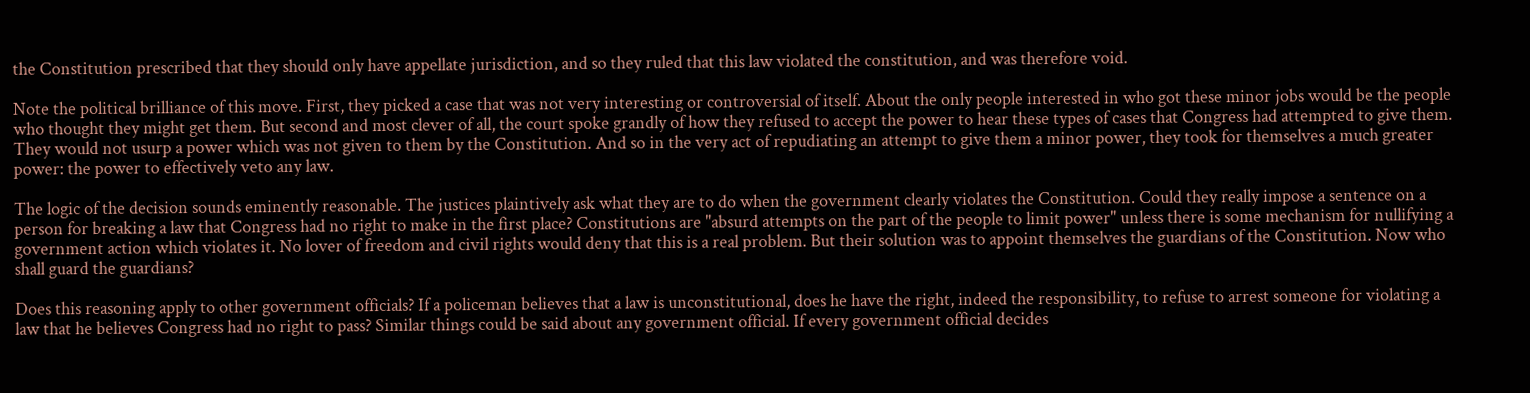the Constitution prescribed that they should only have appellate jurisdiction, and so they ruled that this law violated the constitution, and was therefore void.

Note the political brilliance of this move. First, they picked a case that was not very interesting or controversial of itself. About the only people interested in who got these minor jobs would be the people who thought they might get them. But second and most clever of all, the court spoke grandly of how they refused to accept the power to hear these types of cases that Congress had attempted to give them. They would not usurp a power which was not given to them by the Constitution. And so in the very act of repudiating an attempt to give them a minor power, they took for themselves a much greater power: the power to effectively veto any law.

The logic of the decision sounds eminently reasonable. The justices plaintively ask what they are to do when the government clearly violates the Constitution. Could they really impose a sentence on a person for breaking a law that Congress had no right to make in the first place? Constitutions are "absurd attempts on the part of the people to limit power" unless there is some mechanism for nullifying a government action which violates it. No lover of freedom and civil rights would deny that this is a real problem. But their solution was to appoint themselves the guardians of the Constitution. Now who shall guard the guardians?

Does this reasoning apply to other government officials? If a policeman believes that a law is unconstitutional, does he have the right, indeed the responsibility, to refuse to arrest someone for violating a law that he believes Congress had no right to pass? Similar things could be said about any government official. If every government official decides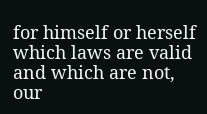for himself or herself which laws are valid and which are not, our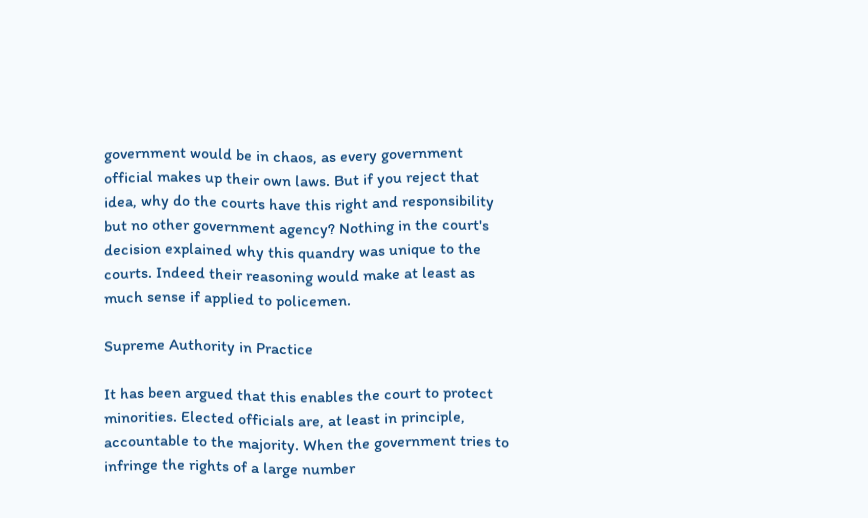government would be in chaos, as every government official makes up their own laws. But if you reject that idea, why do the courts have this right and responsibility but no other government agency? Nothing in the court's decision explained why this quandry was unique to the courts. Indeed their reasoning would make at least as much sense if applied to policemen.

Supreme Authority in Practice

It has been argued that this enables the court to protect minorities. Elected officials are, at least in principle, accountable to the majority. When the government tries to infringe the rights of a large number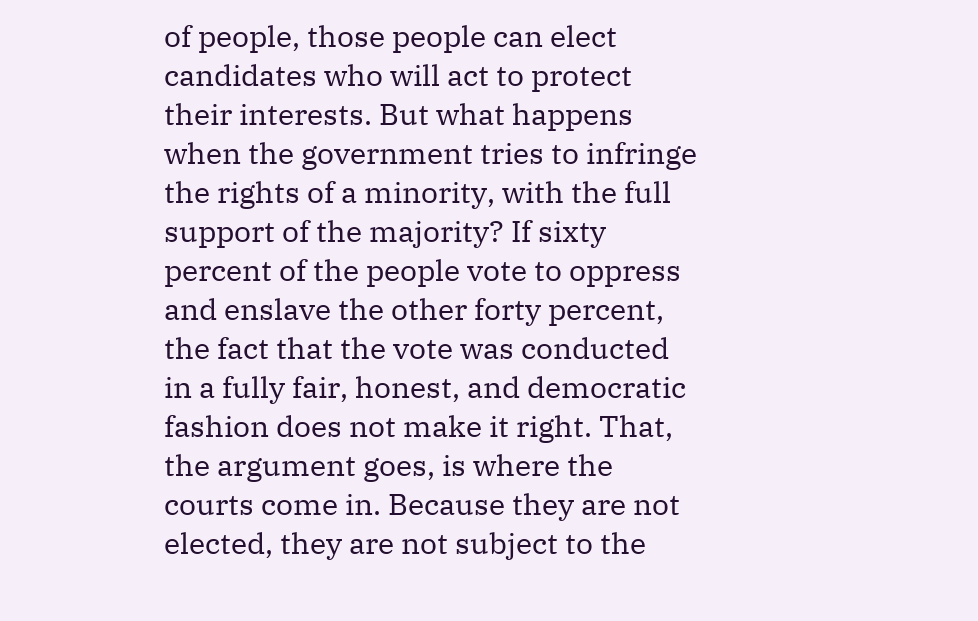of people, those people can elect candidates who will act to protect their interests. But what happens when the government tries to infringe the rights of a minority, with the full support of the majority? If sixty percent of the people vote to oppress and enslave the other forty percent, the fact that the vote was conducted in a fully fair, honest, and democratic fashion does not make it right. That, the argument goes, is where the courts come in. Because they are not elected, they are not subject to the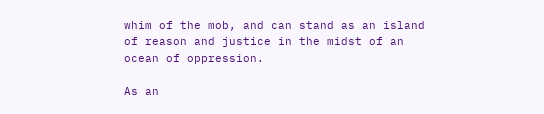whim of the mob, and can stand as an island of reason and justice in the midst of an ocean of oppression.

As an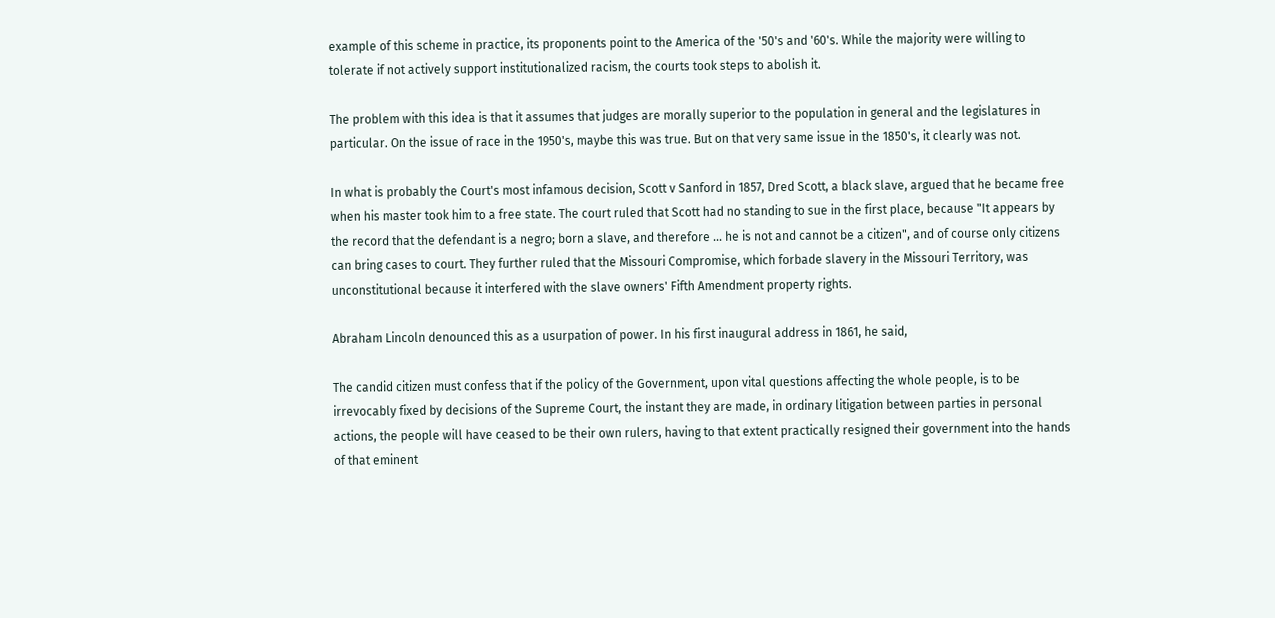example of this scheme in practice, its proponents point to the America of the '50's and '60's. While the majority were willing to tolerate if not actively support institutionalized racism, the courts took steps to abolish it.

The problem with this idea is that it assumes that judges are morally superior to the population in general and the legislatures in particular. On the issue of race in the 1950's, maybe this was true. But on that very same issue in the 1850's, it clearly was not.

In what is probably the Court's most infamous decision, Scott v Sanford in 1857, Dred Scott, a black slave, argued that he became free when his master took him to a free state. The court ruled that Scott had no standing to sue in the first place, because "It appears by the record that the defendant is a negro; born a slave, and therefore ... he is not and cannot be a citizen", and of course only citizens can bring cases to court. They further ruled that the Missouri Compromise, which forbade slavery in the Missouri Territory, was unconstitutional because it interfered with the slave owners' Fifth Amendment property rights.

Abraham Lincoln denounced this as a usurpation of power. In his first inaugural address in 1861, he said,

The candid citizen must confess that if the policy of the Government, upon vital questions affecting the whole people, is to be irrevocably fixed by decisions of the Supreme Court, the instant they are made, in ordinary litigation between parties in personal actions, the people will have ceased to be their own rulers, having to that extent practically resigned their government into the hands of that eminent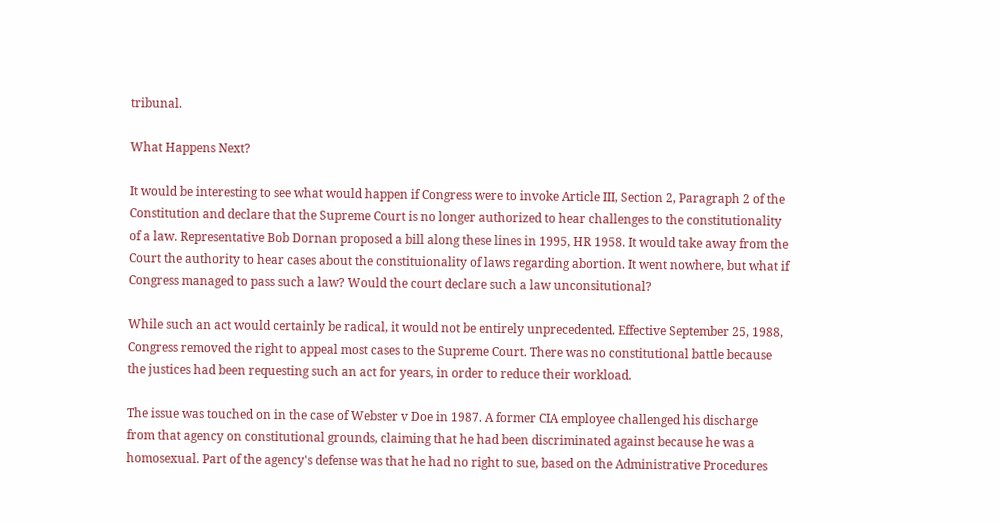tribunal.

What Happens Next?

It would be interesting to see what would happen if Congress were to invoke Article III, Section 2, Paragraph 2 of the Constitution and declare that the Supreme Court is no longer authorized to hear challenges to the constitutionality of a law. Representative Bob Dornan proposed a bill along these lines in 1995, HR 1958. It would take away from the Court the authority to hear cases about the constituionality of laws regarding abortion. It went nowhere, but what if Congress managed to pass such a law? Would the court declare such a law unconsitutional?

While such an act would certainly be radical, it would not be entirely unprecedented. Effective September 25, 1988, Congress removed the right to appeal most cases to the Supreme Court. There was no constitutional battle because the justices had been requesting such an act for years, in order to reduce their workload.

The issue was touched on in the case of Webster v Doe in 1987. A former CIA employee challenged his discharge from that agency on constitutional grounds, claiming that he had been discriminated against because he was a homosexual. Part of the agency's defense was that he had no right to sue, based on the Administrative Procedures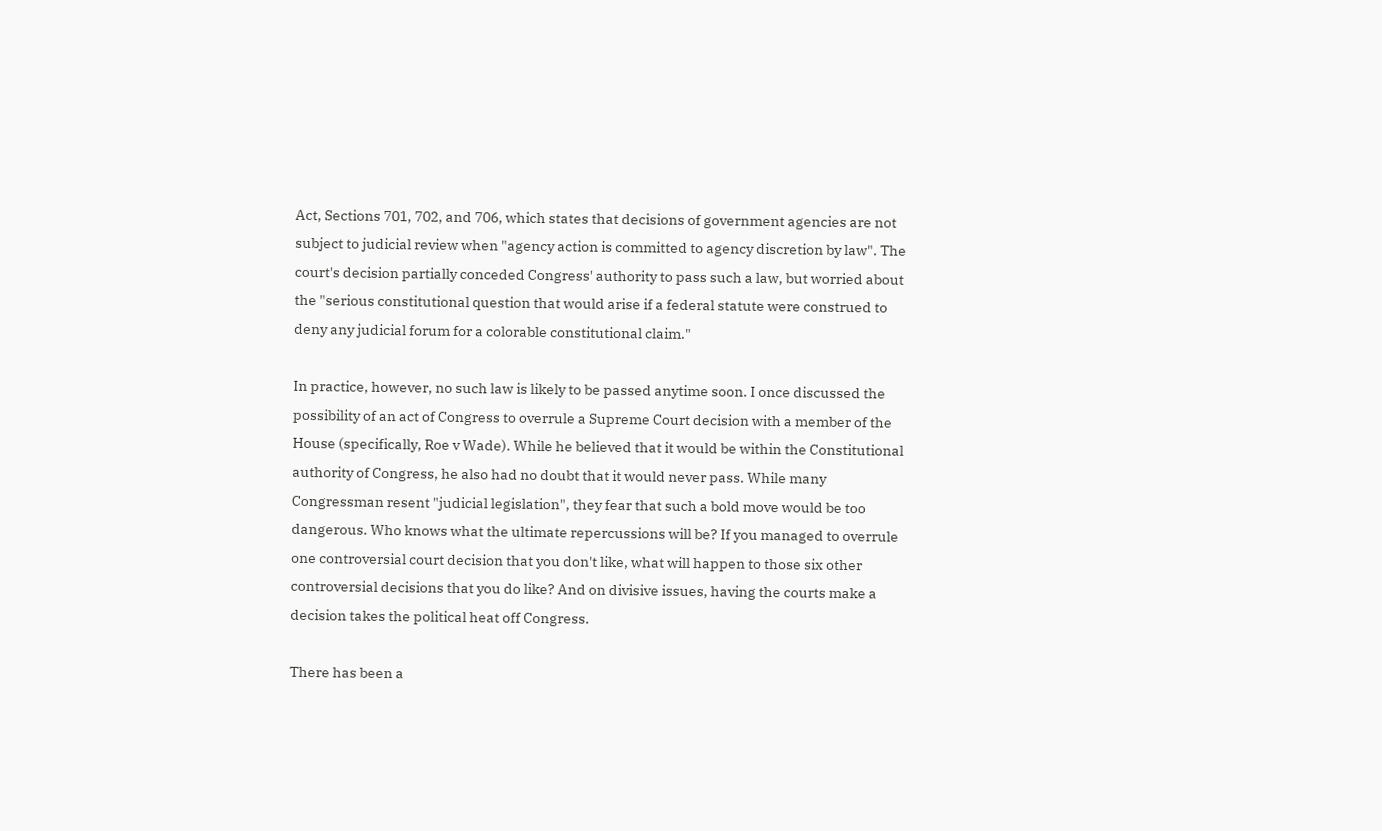Act, Sections 701, 702, and 706, which states that decisions of government agencies are not subject to judicial review when "agency action is committed to agency discretion by law". The court's decision partially conceded Congress' authority to pass such a law, but worried about the "serious constitutional question that would arise if a federal statute were construed to deny any judicial forum for a colorable constitutional claim."

In practice, however, no such law is likely to be passed anytime soon. I once discussed the possibility of an act of Congress to overrule a Supreme Court decision with a member of the House (specifically, Roe v Wade). While he believed that it would be within the Constitutional authority of Congress, he also had no doubt that it would never pass. While many Congressman resent "judicial legislation", they fear that such a bold move would be too dangerous. Who knows what the ultimate repercussions will be? If you managed to overrule one controversial court decision that you don't like, what will happen to those six other controversial decisions that you do like? And on divisive issues, having the courts make a decision takes the political heat off Congress.

There has been a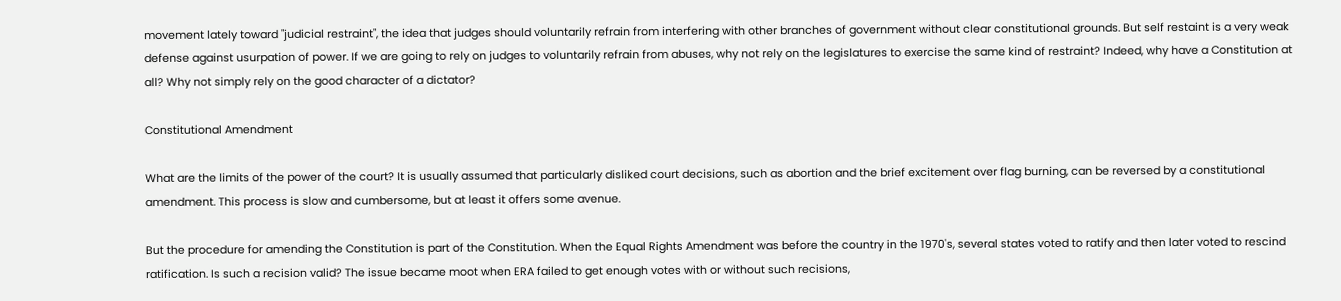movement lately toward "judicial restraint", the idea that judges should voluntarily refrain from interfering with other branches of government without clear constitutional grounds. But self restaint is a very weak defense against usurpation of power. If we are going to rely on judges to voluntarily refrain from abuses, why not rely on the legislatures to exercise the same kind of restraint? Indeed, why have a Constitution at all? Why not simply rely on the good character of a dictator?

Constitutional Amendment

What are the limits of the power of the court? It is usually assumed that particularly disliked court decisions, such as abortion and the brief excitement over flag burning, can be reversed by a constitutional amendment. This process is slow and cumbersome, but at least it offers some avenue.

But the procedure for amending the Constitution is part of the Constitution. When the Equal Rights Amendment was before the country in the 1970's, several states voted to ratify and then later voted to rescind ratification. Is such a recision valid? The issue became moot when ERA failed to get enough votes with or without such recisions,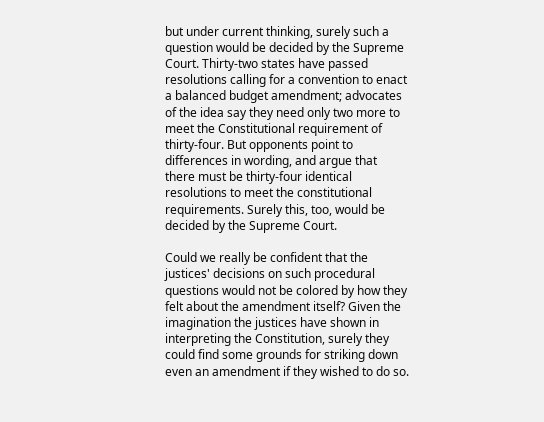but under current thinking, surely such a question would be decided by the Supreme Court. Thirty-two states have passed resolutions calling for a convention to enact a balanced budget amendment; advocates of the idea say they need only two more to meet the Constitutional requirement of thirty-four. But opponents point to differences in wording, and argue that there must be thirty-four identical resolutions to meet the constitutional requirements. Surely this, too, would be decided by the Supreme Court.

Could we really be confident that the justices' decisions on such procedural questions would not be colored by how they felt about the amendment itself? Given the imagination the justices have shown in interpreting the Constitution, surely they could find some grounds for striking down even an amendment if they wished to do so.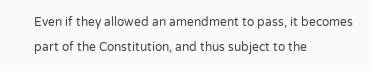Even if they allowed an amendment to pass, it becomes part of the Constitution, and thus subject to the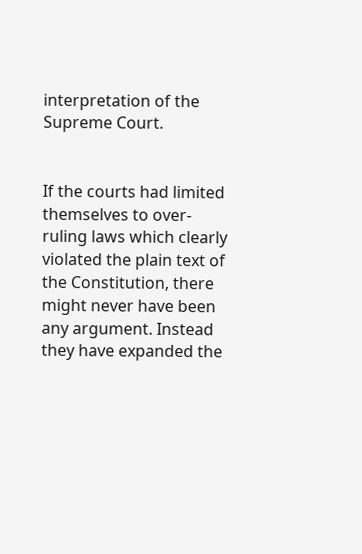interpretation of the Supreme Court.


If the courts had limited themselves to over-ruling laws which clearly violated the plain text of the Constitution, there might never have been any argument. Instead they have expanded the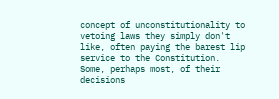concept of unconstitutionality to vetoing laws they simply don't like, often paying the barest lip service to the Constitution. Some, perhaps most, of their decisions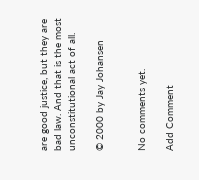are good justice, but they are bad law. And that is the most unconstitutional act of all.

© 2000 by Jay Johansen


No comments yet.

Add Comment